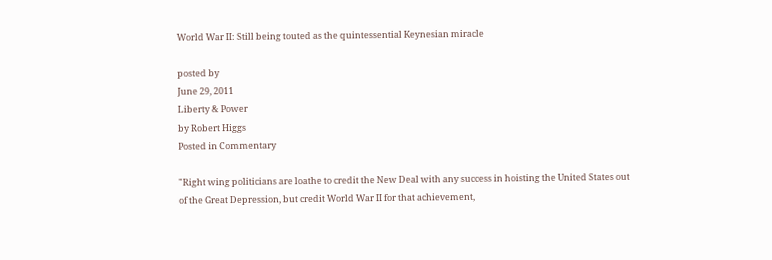World War II: Still being touted as the quintessential Keynesian miracle

posted by
June 29, 2011
Liberty & Power
by Robert Higgs
Posted in Commentary

"Right wing politicians are loathe to credit the New Deal with any success in hoisting the United States out of the Great Depression, but credit World War II for that achievement,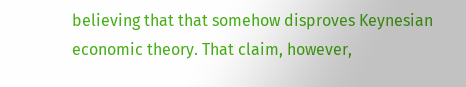believing that that somehow disproves Keynesian economic theory. That claim, however,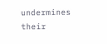undermines their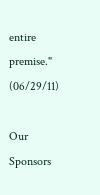entire premise." (06/29/11)

Our Sponsors